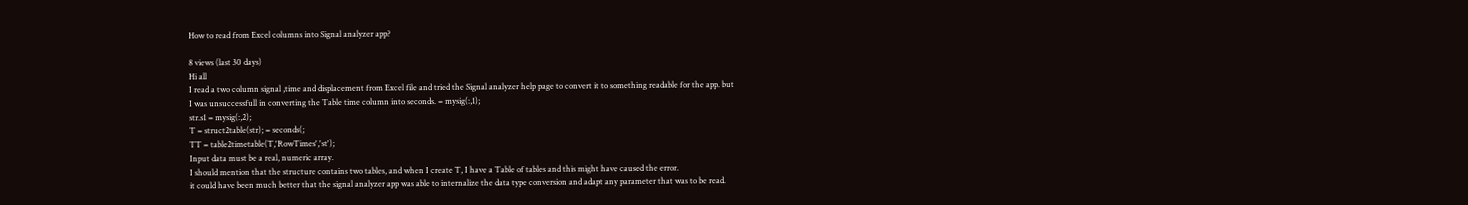How to read from Excel columns into Signal analyzer app?

8 views (last 30 days)
Hi all
I read a two column signal ,time and displacement from Excel file and tried the Signal analyzer help page to convert it to something readable for the app. but
I was unsuccessfull in converting the Table time column into seconds. = mysig(:,1);
str.s1 = mysig(:,2);
T = struct2table(str); = seconds(;
TT = table2timetable(T,'RowTimes','st');
Input data must be a real, numeric array.
I should mention that the structure contains two tables, and when I create T, I have a Table of tables and this might have caused the error.
it could have been much better that the signal analyzer app was able to internalize the data type conversion and adapt any parameter that was to be read.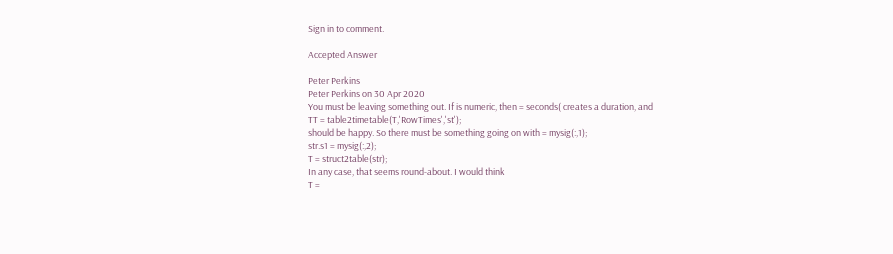Sign in to comment.

Accepted Answer

Peter Perkins
Peter Perkins on 30 Apr 2020
You must be leaving something out. If is numeric, then = seconds( creates a duration, and
TT = table2timetable(T,'RowTimes','st');
should be happy. So there must be something going on with = mysig(:,1);
str.s1 = mysig(:,2);
T = struct2table(str);
In any case, that seems round-about. I would think
T =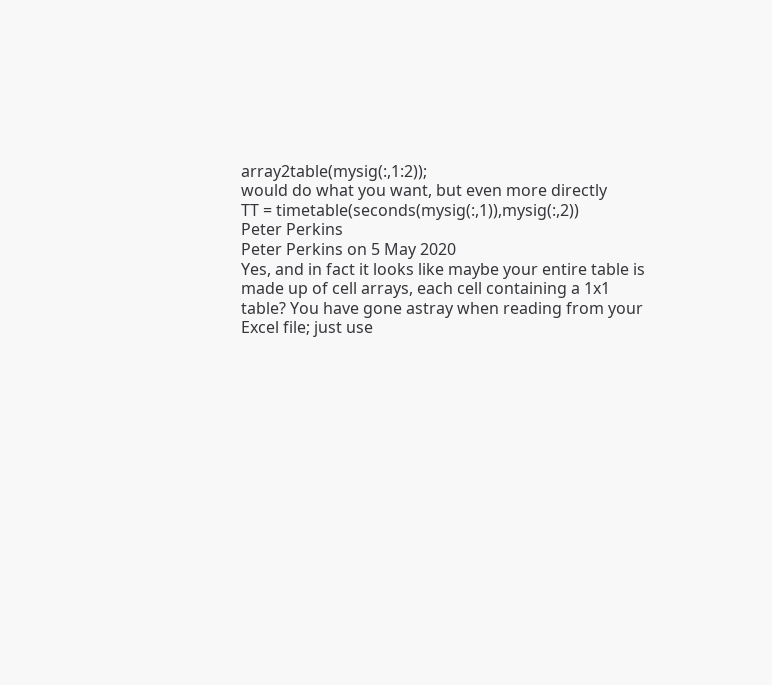array2table(mysig(:,1:2));
would do what you want, but even more directly
TT = timetable(seconds(mysig(:,1)),mysig(:,2))
Peter Perkins
Peter Perkins on 5 May 2020
Yes, and in fact it looks like maybe your entire table is made up of cell arrays, each cell containing a 1x1 table? You have gone astray when reading from your Excel file; just use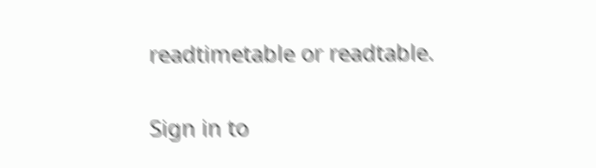readtimetable or readtable.

Sign in to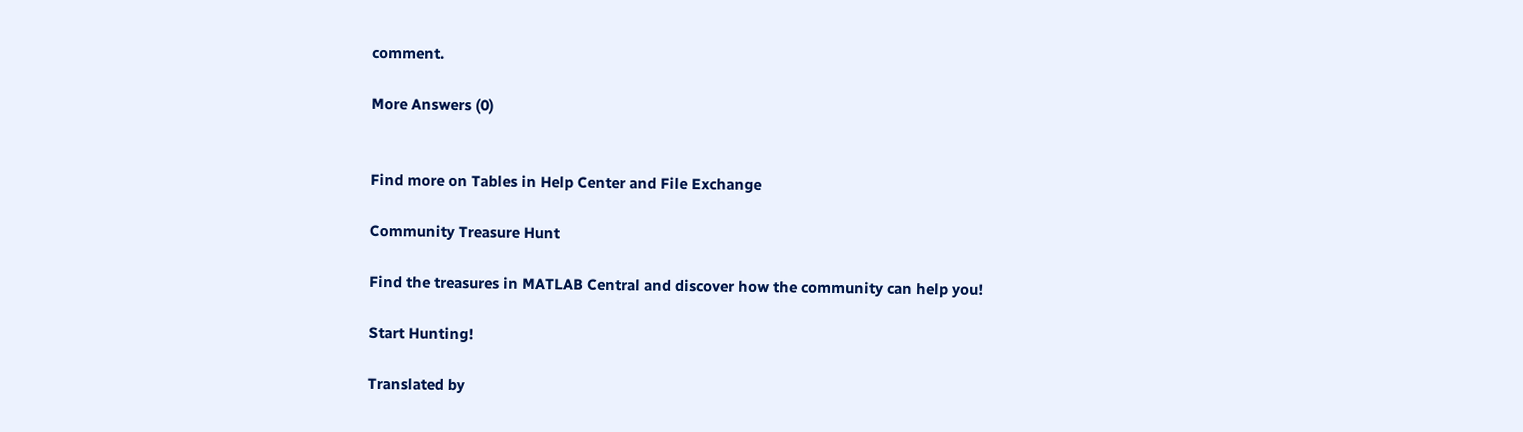comment.

More Answers (0)


Find more on Tables in Help Center and File Exchange

Community Treasure Hunt

Find the treasures in MATLAB Central and discover how the community can help you!

Start Hunting!

Translated by